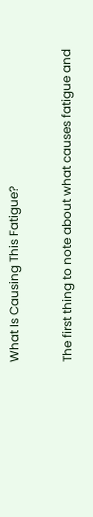What Is Causing This Fatigue?

The first thing to note about what causes fatigue and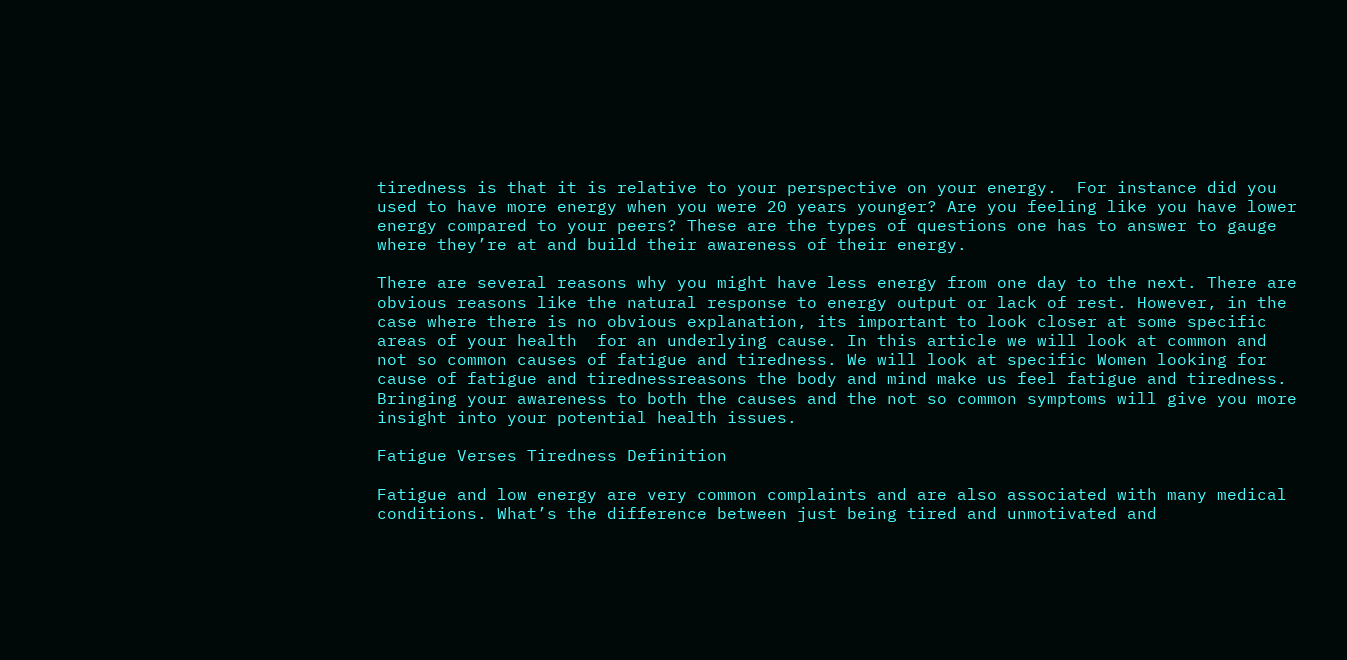tiredness is that it is relative to your perspective on your energy.  For instance did you used to have more energy when you were 20 years younger? Are you feeling like you have lower energy compared to your peers? These are the types of questions one has to answer to gauge where they’re at and build their awareness of their energy.

There are several reasons why you might have less energy from one day to the next. There are obvious reasons like the natural response to energy output or lack of rest. However, in the case where there is no obvious explanation, its important to look closer at some specific areas of your health  for an underlying cause. In this article we will look at common and not so common causes of fatigue and tiredness. We will look at specific Women looking for cause of fatigue and tirednessreasons the body and mind make us feel fatigue and tiredness. Bringing your awareness to both the causes and the not so common symptoms will give you more insight into your potential health issues.

Fatigue Verses Tiredness Definition

Fatigue and low energy are very common complaints and are also associated with many medical conditions. What’s the difference between just being tired and unmotivated and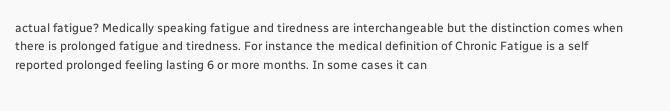actual fatigue? Medically speaking fatigue and tiredness are interchangeable but the distinction comes when there is prolonged fatigue and tiredness. For instance the medical definition of Chronic Fatigue is a self reported prolonged feeling lasting 6 or more months. In some cases it can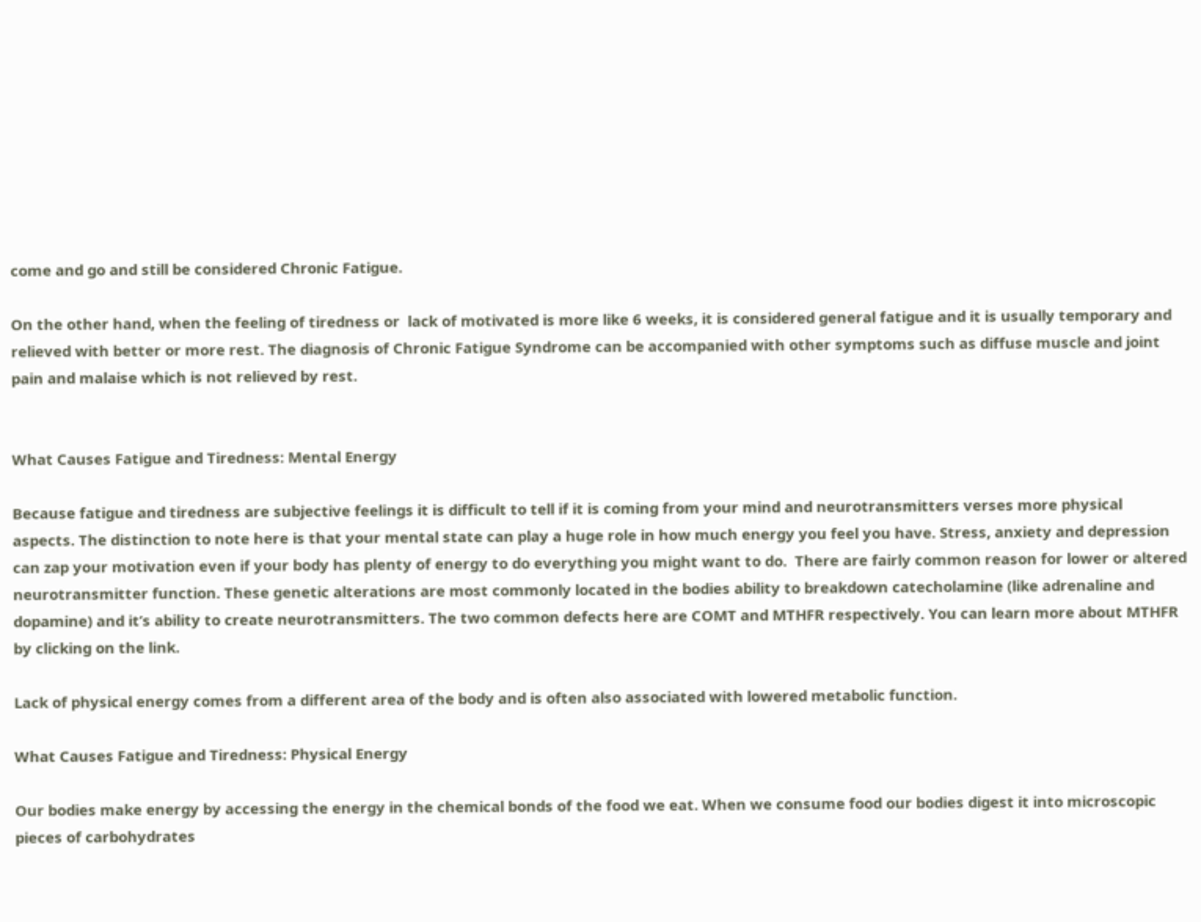come and go and still be considered Chronic Fatigue.

On the other hand, when the feeling of tiredness or  lack of motivated is more like 6 weeks, it is considered general fatigue and it is usually temporary and relieved with better or more rest. The diagnosis of Chronic Fatigue Syndrome can be accompanied with other symptoms such as diffuse muscle and joint pain and malaise which is not relieved by rest.


What Causes Fatigue and Tiredness: Mental Energy

Because fatigue and tiredness are subjective feelings it is difficult to tell if it is coming from your mind and neurotransmitters verses more physical aspects. The distinction to note here is that your mental state can play a huge role in how much energy you feel you have. Stress, anxiety and depression can zap your motivation even if your body has plenty of energy to do everything you might want to do.  There are fairly common reason for lower or altered neurotransmitter function. These genetic alterations are most commonly located in the bodies ability to breakdown catecholamine (like adrenaline and dopamine) and it’s ability to create neurotransmitters. The two common defects here are COMT and MTHFR respectively. You can learn more about MTHFR by clicking on the link.

Lack of physical energy comes from a different area of the body and is often also associated with lowered metabolic function.

What Causes Fatigue and Tiredness: Physical Energy

Our bodies make energy by accessing the energy in the chemical bonds of the food we eat. When we consume food our bodies digest it into microscopic pieces of carbohydrates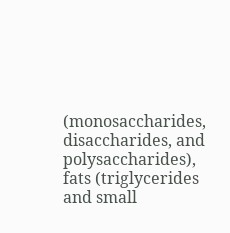(monosaccharides, disaccharides, and polysaccharides), fats (triglycerides and small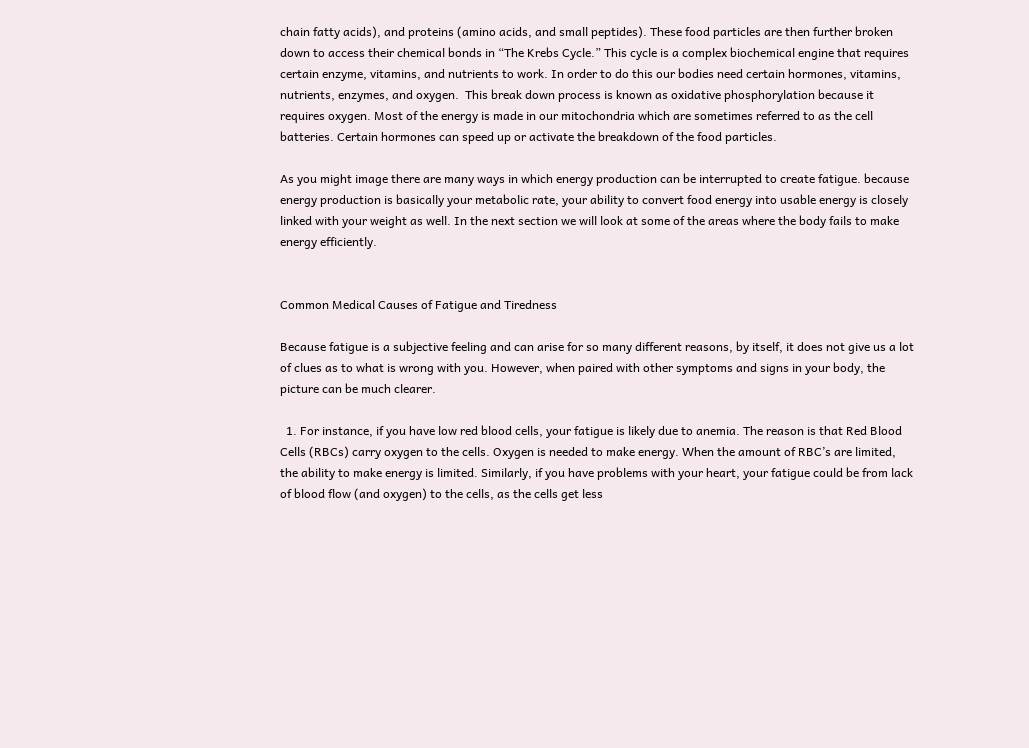chain fatty acids), and proteins (amino acids, and small peptides). These food particles are then further broken down to access their chemical bonds in “The Krebs Cycle.” This cycle is a complex biochemical engine that requires certain enzyme, vitamins, and nutrients to work. In order to do this our bodies need certain hormones, vitamins, nutrients, enzymes, and oxygen.  This break down process is known as oxidative phosphorylation because it requires oxygen. Most of the energy is made in our mitochondria which are sometimes referred to as the cell batteries. Certain hormones can speed up or activate the breakdown of the food particles.

As you might image there are many ways in which energy production can be interrupted to create fatigue. because energy production is basically your metabolic rate, your ability to convert food energy into usable energy is closely linked with your weight as well. In the next section we will look at some of the areas where the body fails to make energy efficiently.


Common Medical Causes of Fatigue and Tiredness

Because fatigue is a subjective feeling and can arise for so many different reasons, by itself, it does not give us a lot of clues as to what is wrong with you. However, when paired with other symptoms and signs in your body, the picture can be much clearer.

  1. For instance, if you have low red blood cells, your fatigue is likely due to anemia. The reason is that Red Blood Cells (RBCs) carry oxygen to the cells. Oxygen is needed to make energy. When the amount of RBC’s are limited, the ability to make energy is limited. Similarly, if you have problems with your heart, your fatigue could be from lack of blood flow (and oxygen) to the cells, as the cells get less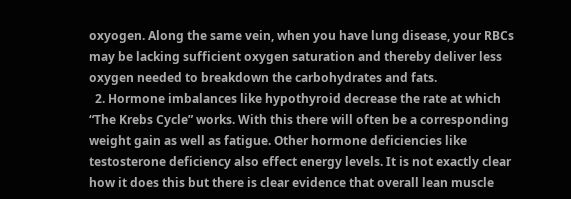oxyogen. Along the same vein, when you have lung disease, your RBCs may be lacking sufficient oxygen saturation and thereby deliver less oxygen needed to breakdown the carbohydrates and fats.
  2. Hormone imbalances like hypothyroid decrease the rate at which “The Krebs Cycle” works. With this there will often be a corresponding weight gain as well as fatigue. Other hormone deficiencies like testosterone deficiency also effect energy levels. It is not exactly clear how it does this but there is clear evidence that overall lean muscle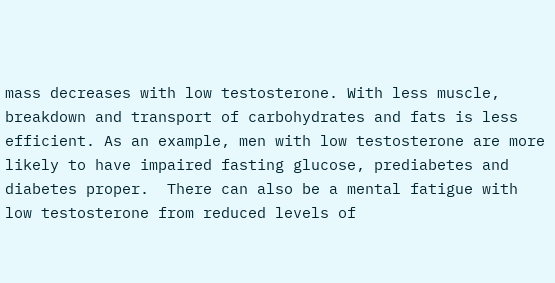mass decreases with low testosterone. With less muscle, breakdown and transport of carbohydrates and fats is less efficient. As an example, men with low testosterone are more likely to have impaired fasting glucose, prediabetes and diabetes proper.  There can also be a mental fatigue with low testosterone from reduced levels of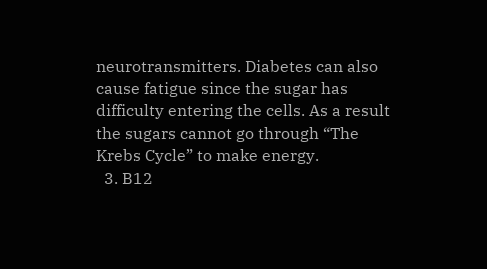neurotransmitters. Diabetes can also cause fatigue since the sugar has difficulty entering the cells. As a result the sugars cannot go through “The Krebs Cycle” to make energy.
  3. B12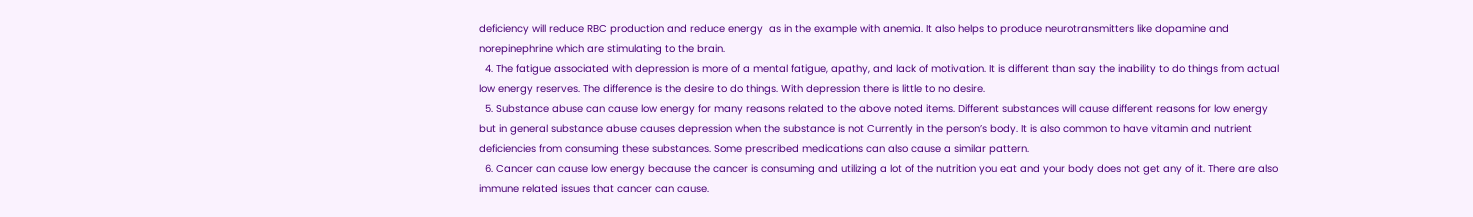deficiency will reduce RBC production and reduce energy  as in the example with anemia. It also helps to produce neurotransmitters like dopamine and norepinephrine which are stimulating to the brain.
  4. The fatigue associated with depression is more of a mental fatigue, apathy, and lack of motivation. It is different than say the inability to do things from actual low energy reserves. The difference is the desire to do things. With depression there is little to no desire.
  5. Substance abuse can cause low energy for many reasons related to the above noted items. Different substances will cause different reasons for low energy but in general substance abuse causes depression when the substance is not Currently in the person’s body. It is also common to have vitamin and nutrient deficiencies from consuming these substances. Some prescribed medications can also cause a similar pattern.
  6. Cancer can cause low energy because the cancer is consuming and utilizing a lot of the nutrition you eat and your body does not get any of it. There are also immune related issues that cancer can cause.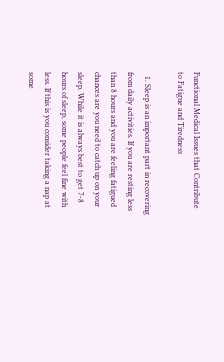Functional Medical Issues that Contribute to Fatigue and Tiredness

  1. Sleep is an important part in recovering from daily activities. If you are resting less than 8 hours and you are feeling fatigued chances are you need to catch up on your sleep. While it is always best to get 7-8 hours of sleep, some people feel fine with less. If this is you consider taking a nap at some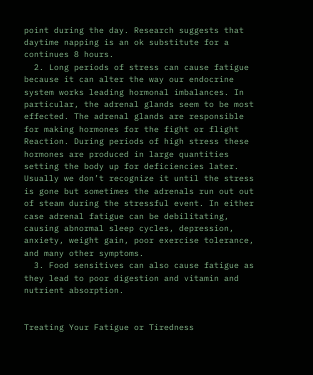point during the day. Research suggests that daytime napping is an ok substitute for a continues 8 hours.
  2. Long periods of stress can cause fatigue because it can alter the way our endocrine system works leading hormonal imbalances. In particular, the adrenal glands seem to be most effected. The adrenal glands are responsible for making hormones for the fight or flight Reaction. During periods of high stress these hormones are produced in large quantities setting the body up for deficiencies later. Usually we don’t recognize it until the stress is gone but sometimes the adrenals run out out of steam during the stressful event. In either case adrenal fatigue can be debilitating, causing abnormal sleep cycles, depression, anxiety, weight gain, poor exercise tolerance, and many other symptoms.
  3. Food sensitives can also cause fatigue as they lead to poor digestion and vitamin and nutrient absorption.


Treating Your Fatigue or Tiredness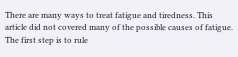There are many ways to treat fatigue and tiredness. This article did not covered many of the possible causes of fatigue. The first step is to rule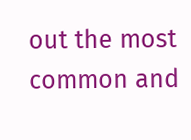out the most common and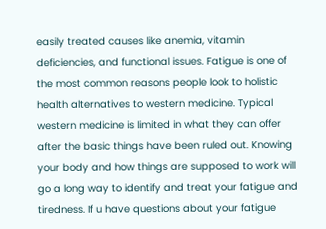easily treated causes like anemia, vitamin deficiencies, and functional issues. Fatigue is one of the most common reasons people look to holistic health alternatives to western medicine. Typical western medicine is limited in what they can offer after the basic things have been ruled out. Knowing your body and how things are supposed to work will go a long way to identify and treat your fatigue and tiredness. If u have questions about your fatigue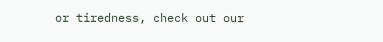or tiredness, check out our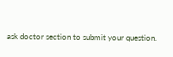ask doctor section to submit your question.